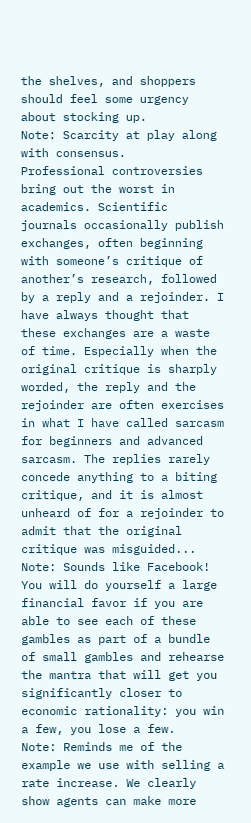the shelves, and shoppers should feel some urgency about stocking up.
Note: Scarcity at play along with consensus.
Professional controversies bring out the worst in academics. Scientific journals occasionally publish exchanges, often beginning with someone’s critique of another’s research, followed by a reply and a rejoinder. I have always thought that these exchanges are a waste of time. Especially when the original critique is sharply worded, the reply and the rejoinder are often exercises in what I have called sarcasm for beginners and advanced sarcasm. The replies rarely concede anything to a biting critique, and it is almost unheard of for a rejoinder to admit that the original critique was misguided...
Note: Sounds like Facebook!
You will do yourself a large financial favor if you are able to see each of these gambles as part of a bundle of small gambles and rehearse the mantra that will get you significantly closer to economic rationality: you win a few, you lose a few.
Note: Reminds me of the example we use with selling a rate increase. We clearly show agents can make more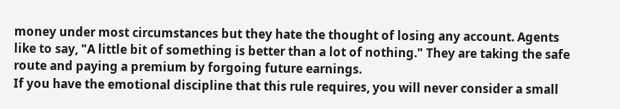money under most circumstances but they hate the thought of losing any account. Agents like to say, "A little bit of something is better than a lot of nothing." They are taking the safe route and paying a premium by forgoing future earnings.
If you have the emotional discipline that this rule requires, you will never consider a small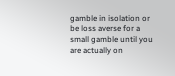gamble in isolation or be loss averse for a small gamble until you are actually on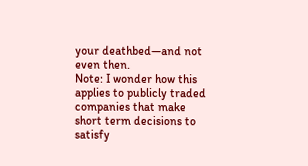your deathbed—and not even then.
Note: I wonder how this applies to publicly traded companies that make short term decisions to satisfy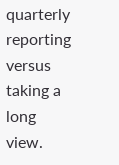quarterly reporting versus taking a long view.